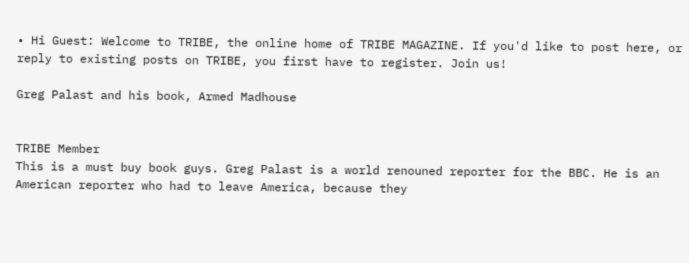• Hi Guest: Welcome to TRIBE, the online home of TRIBE MAGAZINE. If you'd like to post here, or reply to existing posts on TRIBE, you first have to register. Join us!

Greg Palast and his book, Armed Madhouse


TRIBE Member
This is a must buy book guys. Greg Palast is a world renouned reporter for the BBC. He is an American reporter who had to leave America, because they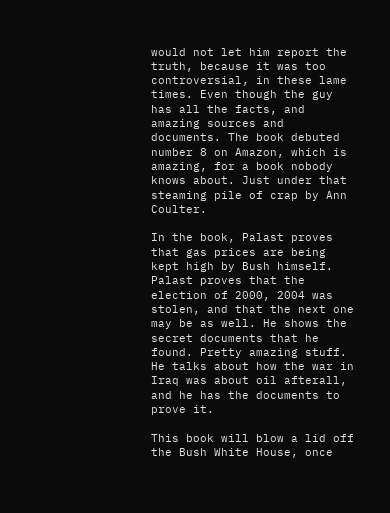would not let him report the truth, because it was too controversial, in these lame times. Even though the guy has all the facts, and amazing sources and documents. The book debuted number 8 on Amazon, which is amazing, for a book nobody knows about. Just under that steaming pile of crap by Ann Coulter.

In the book, Palast proves that gas prices are being kept high by Bush himself. Palast proves that the election of 2000, 2004 was stolen, and that the next one may be as well. He shows the secret documents that he found. Pretty amazing stuff. He talks about how the war in Iraq was about oil afterall, and he has the documents to prove it.

This book will blow a lid off the Bush White House, once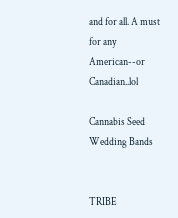and for all. A must for any American--or Canadian..lol

Cannabis Seed Wedding Bands


TRIBE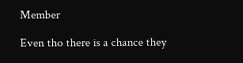Member

Even tho there is a chance they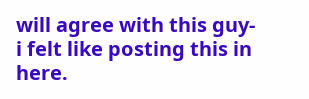will agree with this guy- i felt like posting this in here.